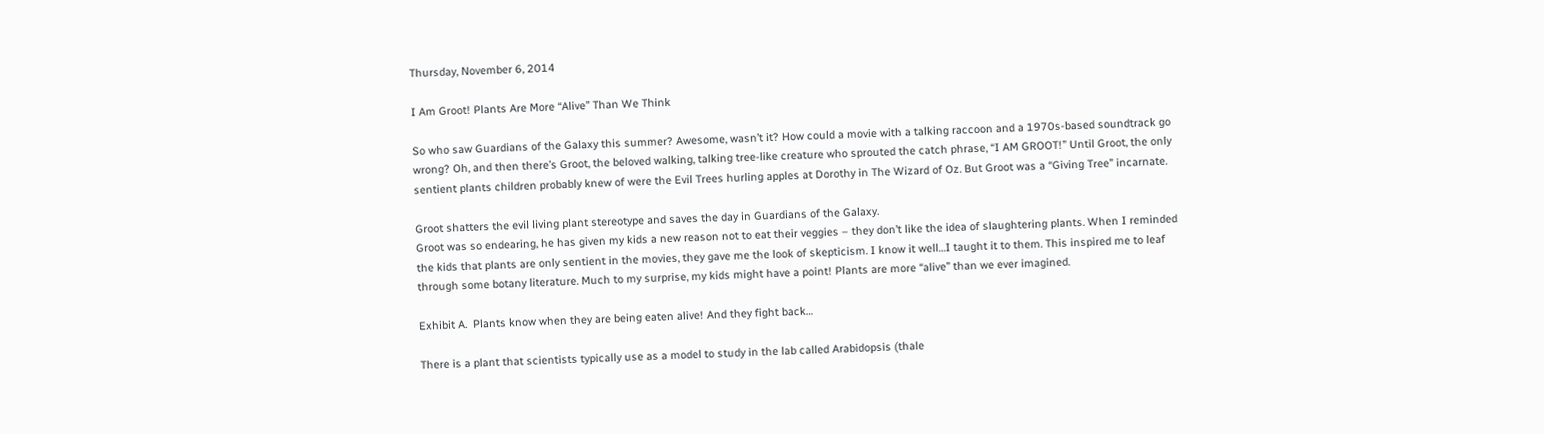Thursday, November 6, 2014

I Am Groot! Plants Are More “Alive” Than We Think

So who saw Guardians of the Galaxy this summer? Awesome, wasn’t it? How could a movie with a talking raccoon and a 1970s-based soundtrack go wrong? Oh, and then there’s Groot, the beloved walking, talking tree-like creature who sprouted the catch phrase, “I AM GROOT!” Until Groot, the only sentient plants children probably knew of were the Evil Trees hurling apples at Dorothy in The Wizard of Oz. But Groot was a “Giving Tree” incarnate.

Groot shatters the evil living plant stereotype and saves the day in Guardians of the Galaxy.
Groot was so endearing, he has given my kids a new reason not to eat their veggies – they don’t like the idea of slaughtering plants. When I reminded the kids that plants are only sentient in the movies, they gave me the look of skepticism. I know it well…I taught it to them. This inspired me to leaf through some botany literature. Much to my surprise, my kids might have a point! Plants are more “alive” than we ever imagined.

Exhibit A.  Plants know when they are being eaten alive! And they fight back…

There is a plant that scientists typically use as a model to study in the lab called Arabidopsis (thale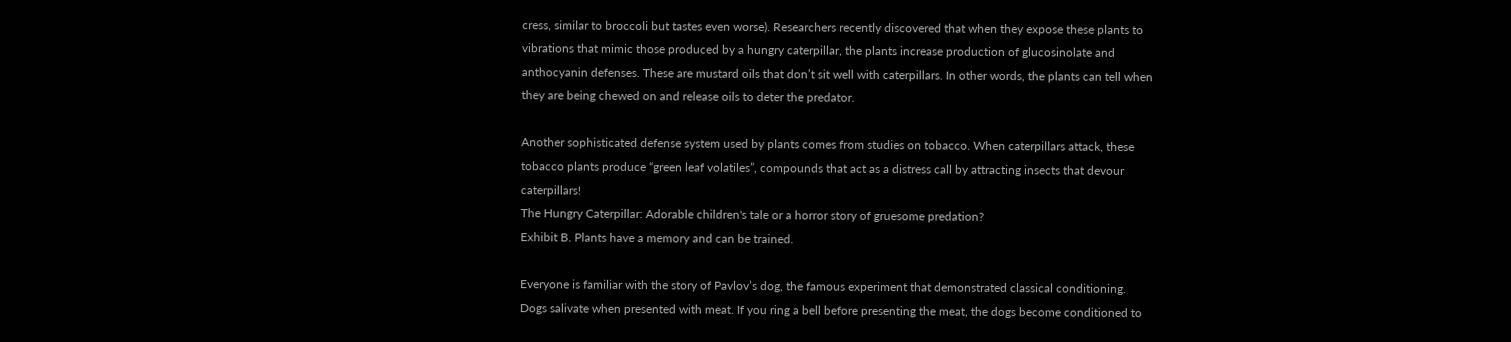cress, similar to broccoli but tastes even worse). Researchers recently discovered that when they expose these plants to vibrations that mimic those produced by a hungry caterpillar, the plants increase production of glucosinolate and anthocyanin defenses. These are mustard oils that don’t sit well with caterpillars. In other words, the plants can tell when they are being chewed on and release oils to deter the predator.

Another sophisticated defense system used by plants comes from studies on tobacco. When caterpillars attack, these tobacco plants produce “green leaf volatiles”, compounds that act as a distress call by attracting insects that devour caterpillars!
The Hungry Caterpillar: Adorable children's tale or a horror story of gruesome predation?
Exhibit B. Plants have a memory and can be trained.

Everyone is familiar with the story of Pavlov’s dog, the famous experiment that demonstrated classical conditioning. Dogs salivate when presented with meat. If you ring a bell before presenting the meat, the dogs become conditioned to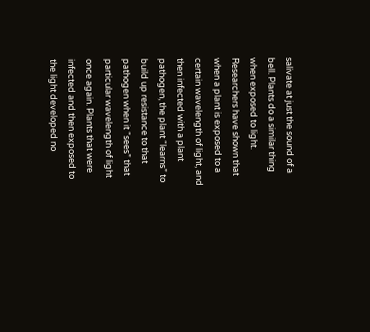salivate at just the sound of a bell. Plants do a similar thing when exposed to light. Researchers have shown that when a plant is exposed to a certain wavelength of light, and then infected with a plant pathogen, the plant “learns” to build up resistance to that pathogen when it “sees” that particular wavelength of light once again. Plants that were infected and then exposed to the light developed no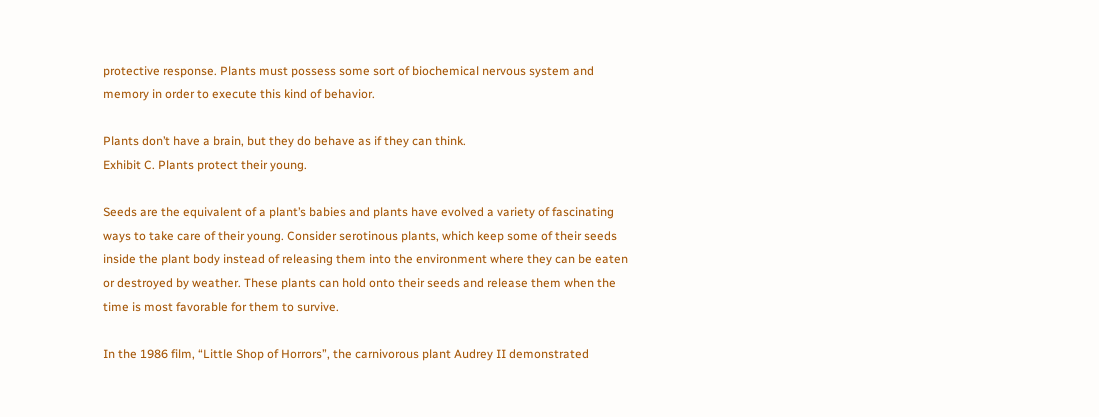protective response. Plants must possess some sort of biochemical nervous system and memory in order to execute this kind of behavior.

Plants don’t have a brain, but they do behave as if they can think.
Exhibit C. Plants protect their young.

Seeds are the equivalent of a plant’s babies and plants have evolved a variety of fascinating ways to take care of their young. Consider serotinous plants, which keep some of their seeds inside the plant body instead of releasing them into the environment where they can be eaten or destroyed by weather. These plants can hold onto their seeds and release them when the time is most favorable for them to survive.

In the 1986 film, “Little Shop of Horrors”, the carnivorous plant Audrey II demonstrated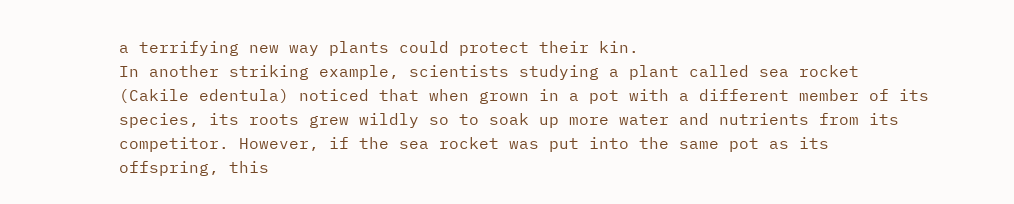a terrifying new way plants could protect their kin.
In another striking example, scientists studying a plant called sea rocket (Cakile edentula) noticed that when grown in a pot with a different member of its species, its roots grew wildly so to soak up more water and nutrients from its competitor. However, if the sea rocket was put into the same pot as its offspring, this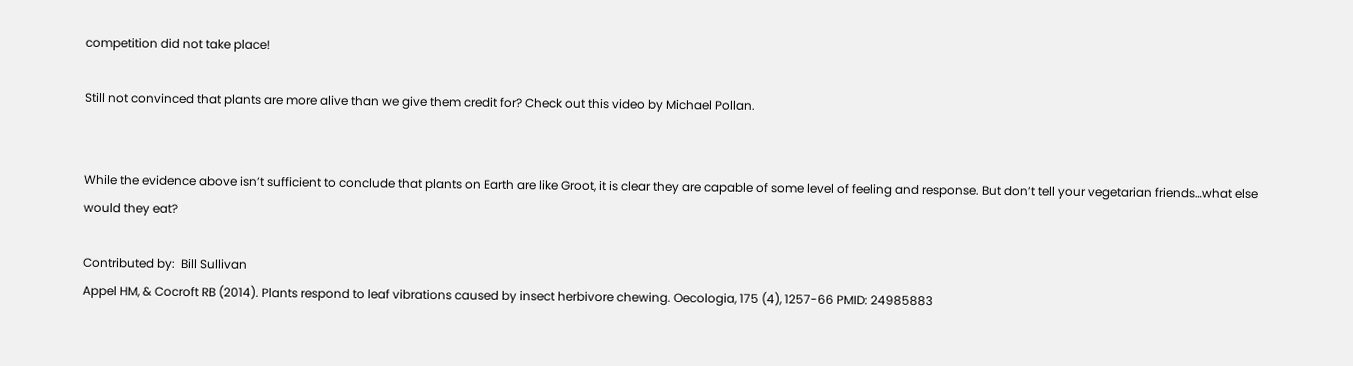competition did not take place!

Still not convinced that plants are more alive than we give them credit for? Check out this video by Michael Pollan.


While the evidence above isn’t sufficient to conclude that plants on Earth are like Groot, it is clear they are capable of some level of feeling and response. But don’t tell your vegetarian friends…what else would they eat?

Contributed by:  Bill Sullivan
Appel HM, & Cocroft RB (2014). Plants respond to leaf vibrations caused by insect herbivore chewing. Oecologia, 175 (4), 1257-66 PMID: 24985883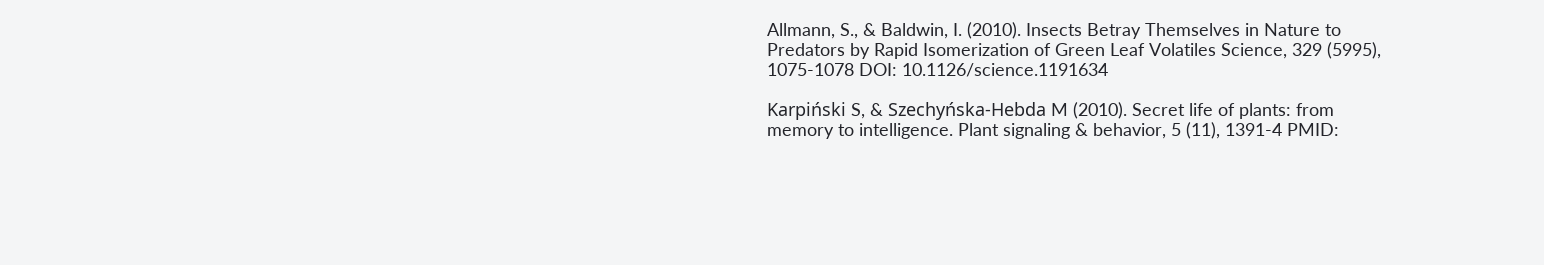Allmann, S., & Baldwin, I. (2010). Insects Betray Themselves in Nature to Predators by Rapid Isomerization of Green Leaf Volatiles Science, 329 (5995), 1075-1078 DOI: 10.1126/science.1191634

Karpiński S, & Szechyńska-Hebda M (2010). Secret life of plants: from memory to intelligence. Plant signaling & behavior, 5 (11), 1391-4 PMID: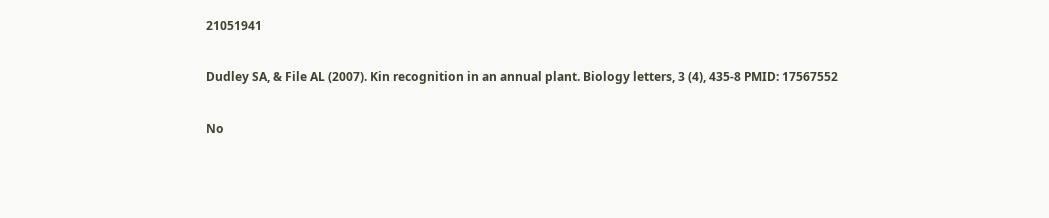21051941

Dudley SA, & File AL (2007). Kin recognition in an annual plant. Biology letters, 3 (4), 435-8 PMID: 17567552

No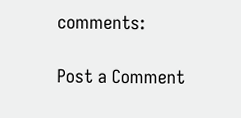comments:

Post a Comment